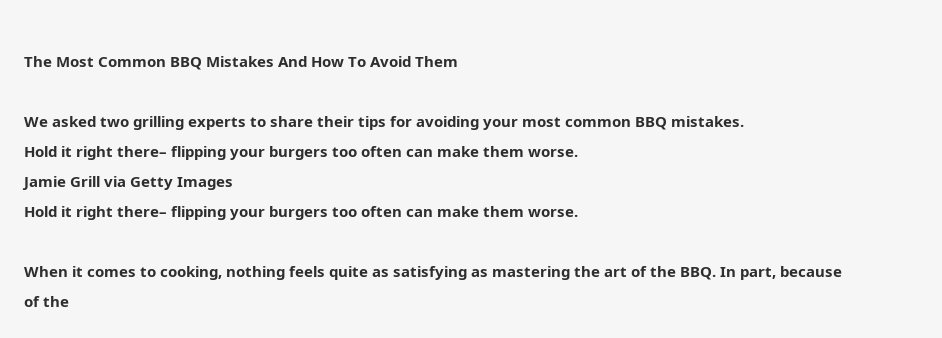The Most Common BBQ Mistakes And How To Avoid Them

We asked two grilling experts to share their tips for avoiding your most common BBQ mistakes.
Hold it right there– flipping your burgers too often can make them worse.
Jamie Grill via Getty Images
Hold it right there– flipping your burgers too often can make them worse.

When it comes to cooking, nothing feels quite as satisfying as mastering the art of the BBQ. In part, because of the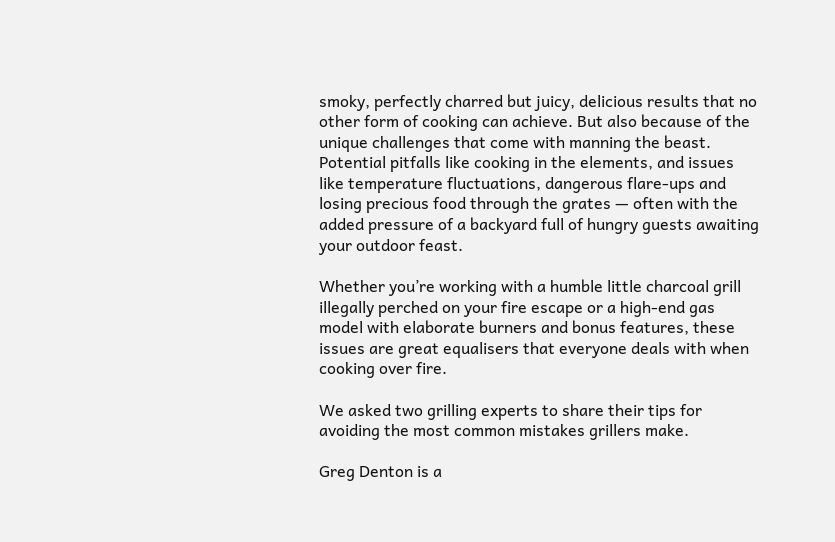smoky, perfectly charred but juicy, delicious results that no other form of cooking can achieve. But also because of the unique challenges that come with manning the beast. Potential pitfalls like cooking in the elements, and issues like temperature fluctuations, dangerous flare-ups and losing precious food through the grates — often with the added pressure of a backyard full of hungry guests awaiting your outdoor feast.

Whether you’re working with a humble little charcoal grill illegally perched on your fire escape or a high-end gas model with elaborate burners and bonus features, these issues are great equalisers that everyone deals with when cooking over fire.

We asked two grilling experts to share their tips for avoiding the most common mistakes grillers make.

Greg Denton is a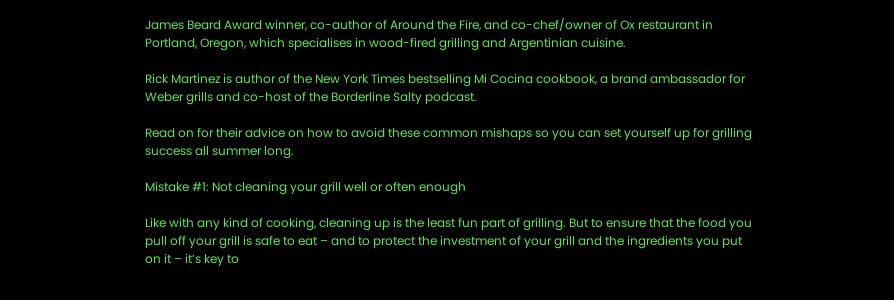James Beard Award winner, co-author of Around the Fire, and co-chef/owner of Ox restaurant in Portland, Oregon, which specialises in wood-fired grilling and Argentinian cuisine.

Rick Martinez is author of the New York Times bestselling Mi Cocina cookbook, a brand ambassador for Weber grills and co-host of the Borderline Salty podcast.

Read on for their advice on how to avoid these common mishaps so you can set yourself up for grilling success all summer long.

Mistake #1: Not cleaning your grill well or often enough

Like with any kind of cooking, cleaning up is the least fun part of grilling. But to ensure that the food you pull off your grill is safe to eat – and to protect the investment of your grill and the ingredients you put on it – it’s key to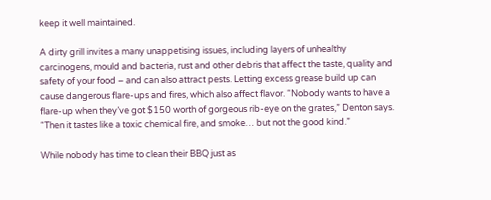keep it well maintained.

A dirty grill invites a many unappetising issues, including layers of unhealthy carcinogens, mould and bacteria, rust and other debris that affect the taste, quality and safety of your food – and can also attract pests. Letting excess grease build up can cause dangerous flare-ups and fires, which also affect flavor. “Nobody wants to have a flare-up when they’ve got $150 worth of gorgeous rib-eye on the grates,” Denton says. “Then it tastes like a toxic chemical fire, and smoke… but not the good kind.”

While nobody has time to clean their BBQ just as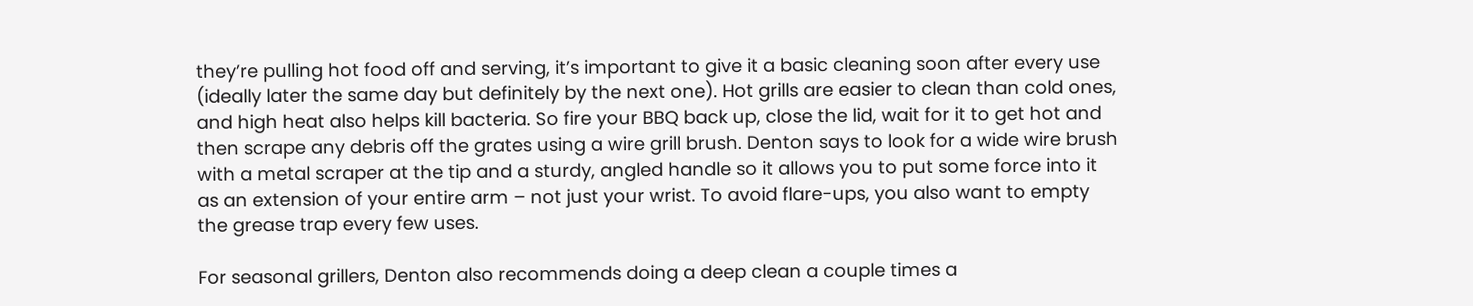they’re pulling hot food off and serving, it’s important to give it a basic cleaning soon after every use (ideally later the same day but definitely by the next one). Hot grills are easier to clean than cold ones, and high heat also helps kill bacteria. So fire your BBQ back up, close the lid, wait for it to get hot and then scrape any debris off the grates using a wire grill brush. Denton says to look for a wide wire brush with a metal scraper at the tip and a sturdy, angled handle so it allows you to put some force into it as an extension of your entire arm – not just your wrist. To avoid flare-ups, you also want to empty the grease trap every few uses.

For seasonal grillers, Denton also recommends doing a deep clean a couple times a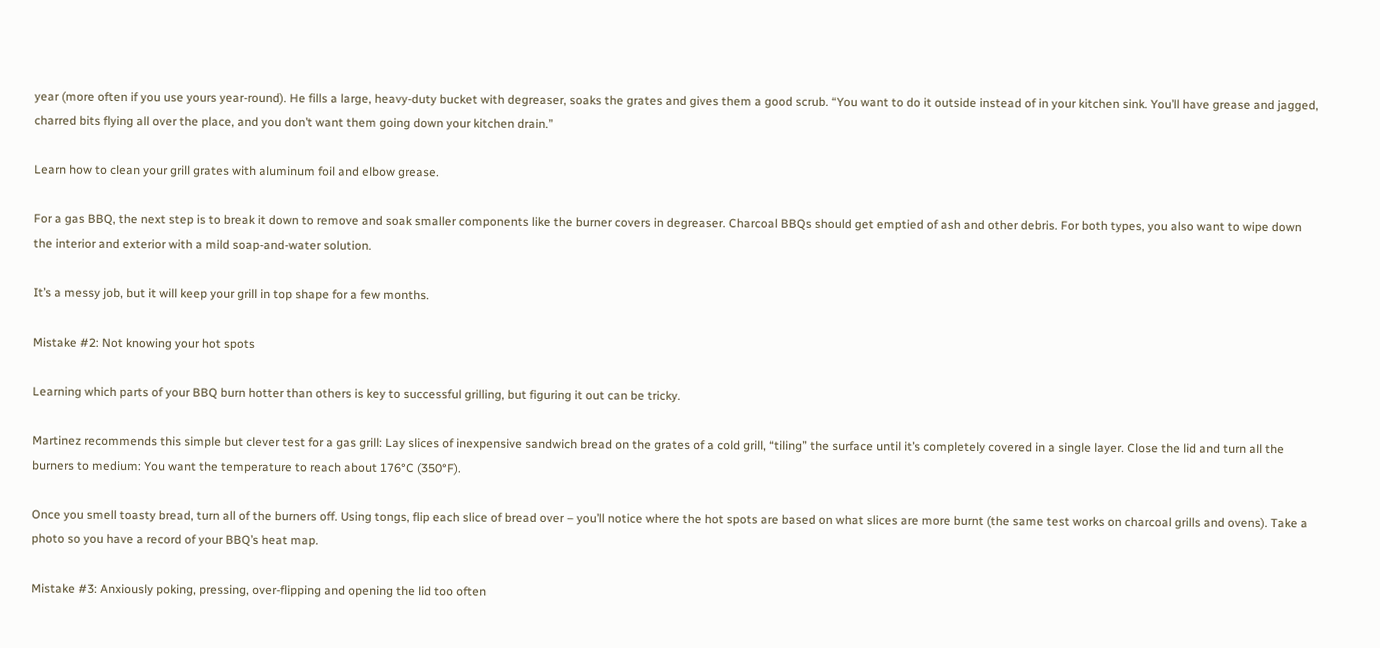year (more often if you use yours year-round). He fills a large, heavy-duty bucket with degreaser, soaks the grates and gives them a good scrub. “You want to do it outside instead of in your kitchen sink. You’ll have grease and jagged, charred bits flying all over the place, and you don’t want them going down your kitchen drain.”

Learn how to clean your grill grates with aluminum foil and elbow grease.

For a gas BBQ, the next step is to break it down to remove and soak smaller components like the burner covers in degreaser. Charcoal BBQs should get emptied of ash and other debris. For both types, you also want to wipe down the interior and exterior with a mild soap-and-water solution.

It’s a messy job, but it will keep your grill in top shape for a few months.

Mistake #2: Not knowing your hot spots

Learning which parts of your BBQ burn hotter than others is key to successful grilling, but figuring it out can be tricky.

Martinez recommends this simple but clever test for a gas grill: Lay slices of inexpensive sandwich bread on the grates of a cold grill, “tiling” the surface until it’s completely covered in a single layer. Close the lid and turn all the burners to medium: You want the temperature to reach about 176°C (350°F).

Once you smell toasty bread, turn all of the burners off. Using tongs, flip each slice of bread over – you’ll notice where the hot spots are based on what slices are more burnt (the same test works on charcoal grills and ovens). Take a photo so you have a record of your BBQ’s heat map.

Mistake #3: Anxiously poking, pressing, over-flipping and opening the lid too often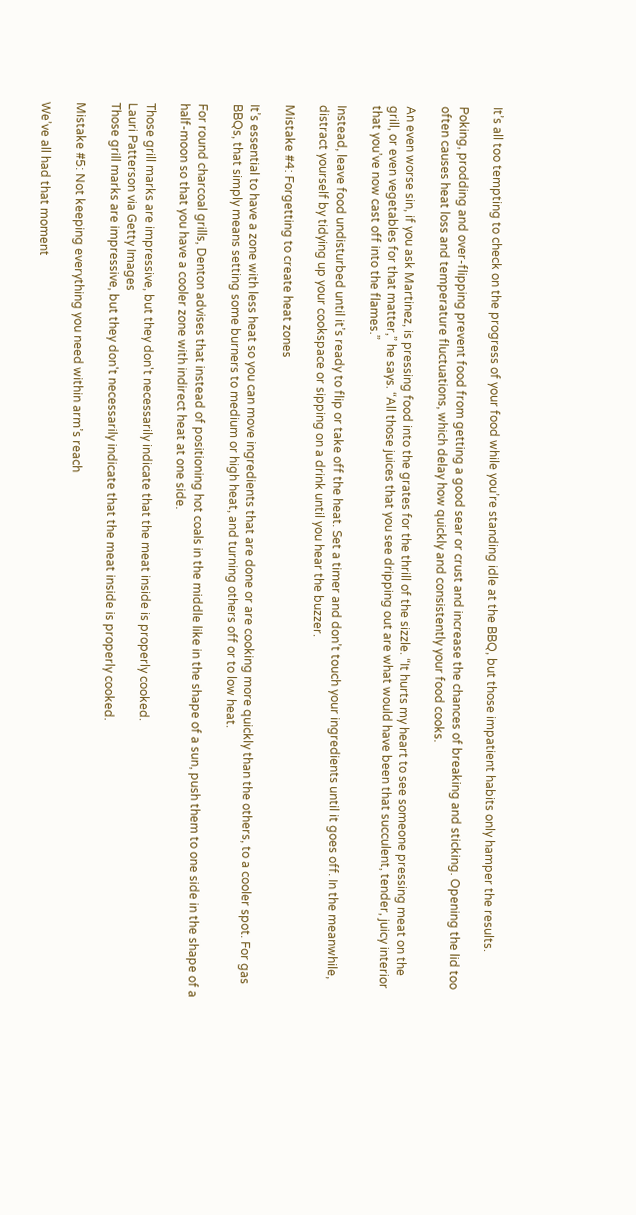It’s all too tempting to check on the progress of your food while you’re standing idle at the BBQ, but those impatient habits only hamper the results.

Poking, prodding and over-flipping prevent food from getting a good sear or crust and increase the chances of breaking and sticking. Opening the lid too often causes heat loss and temperature fluctuations, which delay how quickly and consistently your food cooks.

An even worse sin, if you ask Martinez, is pressing food into the grates for the thrill of the sizzle. “It hurts my heart to see someone pressing meat on the grill, or even vegetables for that matter,” he says. “All those juices that you see dripping out are what would have been that succulent, tender, juicy interior that you’ve now cast off into the flames.”

Instead, leave food undisturbed until it’s ready to flip or take off the heat. Set a timer and don’t touch your ingredients until it goes off. In the meanwhile, distract yourself by tidying up your cookspace or sipping on a drink until you hear the buzzer.

Mistake #4: Forgetting to create heat zones

It’s essential to have a zone with less heat so you can move ingredients that are done or are cooking more quickly than the others, to a cooler spot. For gas BBQs, that simply means setting some burners to medium or high heat, and turning others off or to low heat.

For round charcoal grills, Denton advises that instead of positioning hot coals in the middle like in the shape of a sun, push them to one side in the shape of a half-moon so that you have a cooler zone with indirect heat at one side.

Those grill marks are impressive, but they don't necessarily indicate that the meat inside is properly cooked.
Lauri Patterson via Getty Images
Those grill marks are impressive, but they don't necessarily indicate that the meat inside is properly cooked.

Mistake #5: Not keeping everything you need within arm’s reach

We’ve all had that moment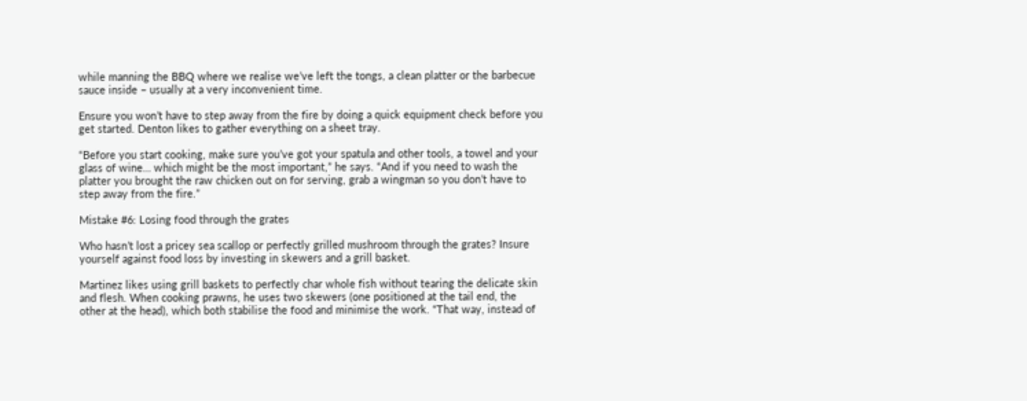while manning the BBQ where we realise we’ve left the tongs, a clean platter or the barbecue sauce inside – usually at a very inconvenient time.

Ensure you won’t have to step away from the fire by doing a quick equipment check before you get started. Denton likes to gather everything on a sheet tray.

“Before you start cooking, make sure you’ve got your spatula and other tools, a towel and your glass of wine… which might be the most important,” he says. “And if you need to wash the platter you brought the raw chicken out on for serving, grab a wingman so you don’t have to step away from the fire.”

Mistake #6: Losing food through the grates

Who hasn’t lost a pricey sea scallop or perfectly grilled mushroom through the grates? Insure yourself against food loss by investing in skewers and a grill basket.

Martinez likes using grill baskets to perfectly char whole fish without tearing the delicate skin and flesh. When cooking prawns, he uses two skewers (one positioned at the tail end, the other at the head), which both stabilise the food and minimise the work. “That way, instead of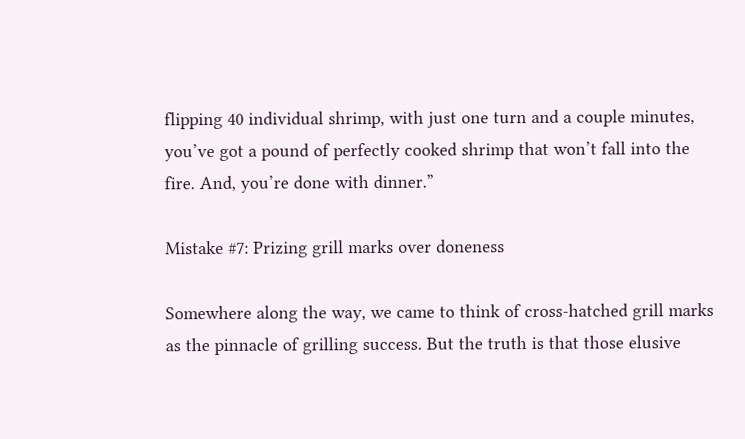flipping 40 individual shrimp, with just one turn and a couple minutes, you’ve got a pound of perfectly cooked shrimp that won’t fall into the fire. And, you’re done with dinner.”

Mistake #7: Prizing grill marks over doneness

Somewhere along the way, we came to think of cross-hatched grill marks as the pinnacle of grilling success. But the truth is that those elusive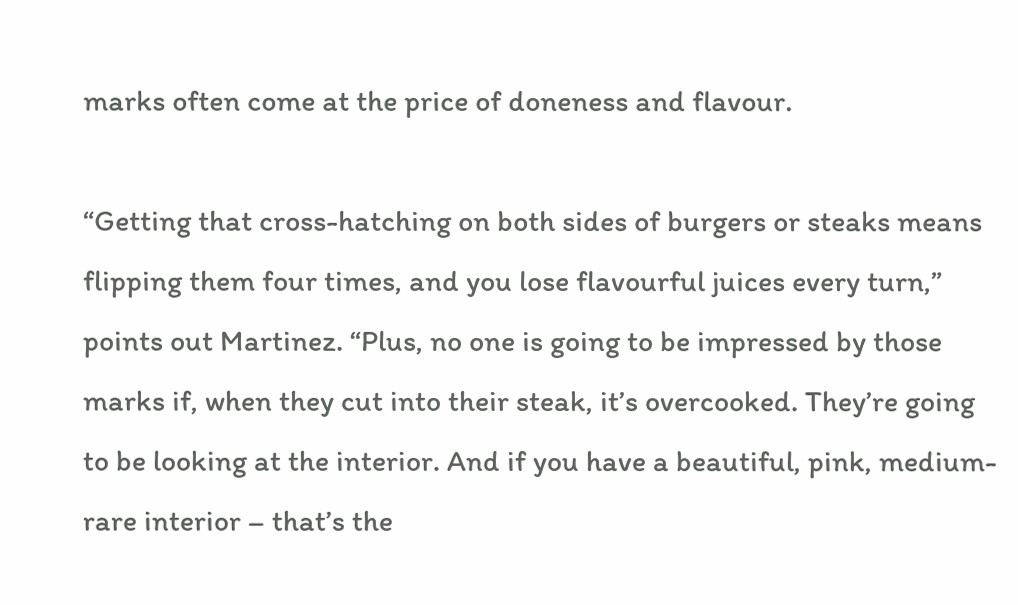marks often come at the price of doneness and flavour.

“Getting that cross-hatching on both sides of burgers or steaks means flipping them four times, and you lose flavourful juices every turn,” points out Martinez. “Plus, no one is going to be impressed by those marks if, when they cut into their steak, it’s overcooked. They’re going to be looking at the interior. And if you have a beautiful, pink, medium-rare interior – that’s the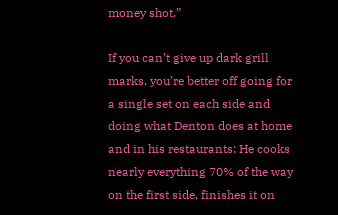money shot.”

If you can’t give up dark grill marks, you’re better off going for a single set on each side and doing what Denton does at home and in his restaurants: He cooks nearly everything 70% of the way on the first side, finishes it on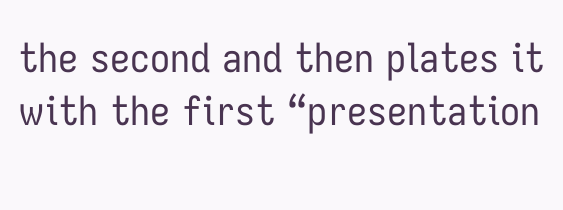the second and then plates it with the first “presentation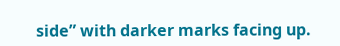side” with darker marks facing up.